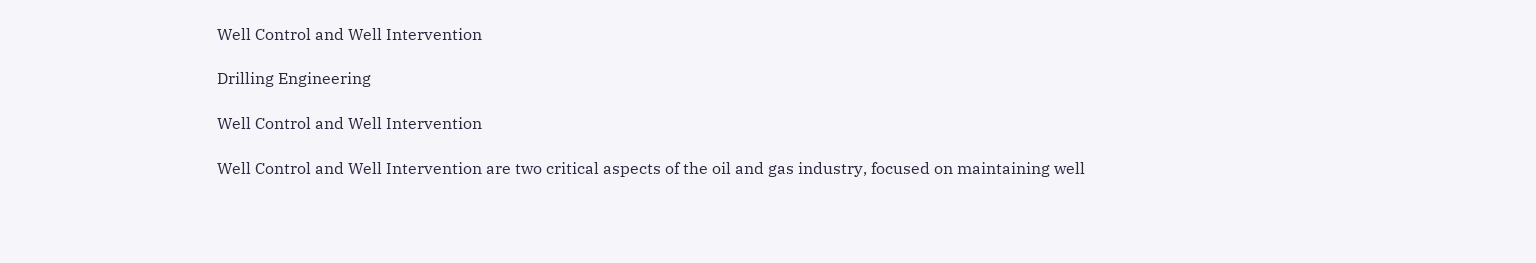Well Control and Well Intervention

Drilling Engineering

Well Control and Well Intervention

Well Control and Well Intervention are two critical aspects of the oil and gas industry, focused on maintaining well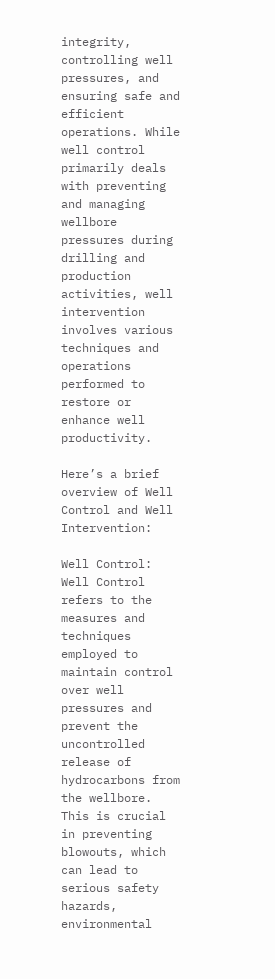integrity, controlling well pressures, and ensuring safe and efficient operations. While well control primarily deals with preventing and managing wellbore pressures during drilling and production activities, well intervention involves various techniques and operations performed to restore or enhance well productivity.

Here’s a brief overview of Well Control and Well Intervention:

Well Control: Well Control refers to the measures and techniques employed to maintain control over well pressures and prevent the uncontrolled release of hydrocarbons from the wellbore. This is crucial in preventing blowouts, which can lead to serious safety hazards, environmental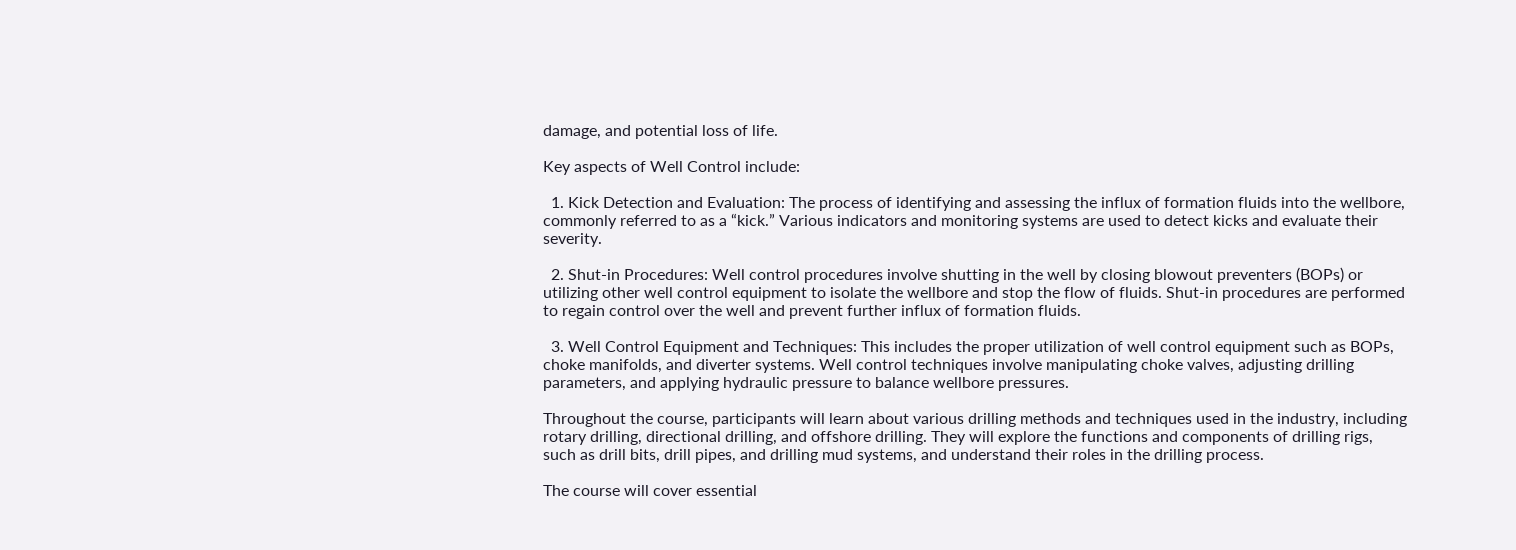damage, and potential loss of life.

Key aspects of Well Control include:

  1. Kick Detection and Evaluation: The process of identifying and assessing the influx of formation fluids into the wellbore, commonly referred to as a “kick.” Various indicators and monitoring systems are used to detect kicks and evaluate their severity.

  2. Shut-in Procedures: Well control procedures involve shutting in the well by closing blowout preventers (BOPs) or utilizing other well control equipment to isolate the wellbore and stop the flow of fluids. Shut-in procedures are performed to regain control over the well and prevent further influx of formation fluids.

  3. Well Control Equipment and Techniques: This includes the proper utilization of well control equipment such as BOPs, choke manifolds, and diverter systems. Well control techniques involve manipulating choke valves, adjusting drilling parameters, and applying hydraulic pressure to balance wellbore pressures.

Throughout the course, participants will learn about various drilling methods and techniques used in the industry, including rotary drilling, directional drilling, and offshore drilling. They will explore the functions and components of drilling rigs, such as drill bits, drill pipes, and drilling mud systems, and understand their roles in the drilling process.

The course will cover essential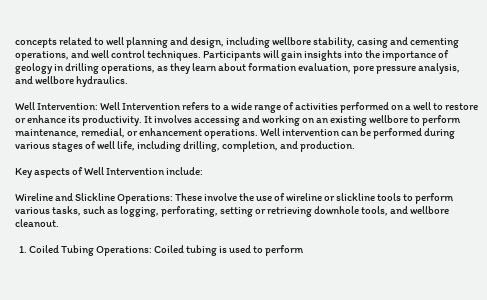concepts related to well planning and design, including wellbore stability, casing and cementing operations, and well control techniques. Participants will gain insights into the importance of geology in drilling operations, as they learn about formation evaluation, pore pressure analysis, and wellbore hydraulics.

Well Intervention: Well Intervention refers to a wide range of activities performed on a well to restore or enhance its productivity. It involves accessing and working on an existing wellbore to perform maintenance, remedial, or enhancement operations. Well intervention can be performed during various stages of well life, including drilling, completion, and production.

Key aspects of Well Intervention include:

Wireline and Slickline Operations: These involve the use of wireline or slickline tools to perform various tasks, such as logging, perforating, setting or retrieving downhole tools, and wellbore cleanout.

  1. Coiled Tubing Operations: Coiled tubing is used to perform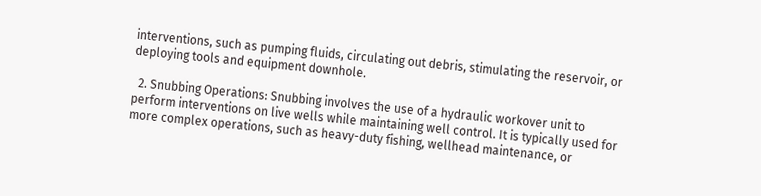interventions, such as pumping fluids, circulating out debris, stimulating the reservoir, or deploying tools and equipment downhole.

  2. Snubbing Operations: Snubbing involves the use of a hydraulic workover unit to perform interventions on live wells while maintaining well control. It is typically used for more complex operations, such as heavy-duty fishing, wellhead maintenance, or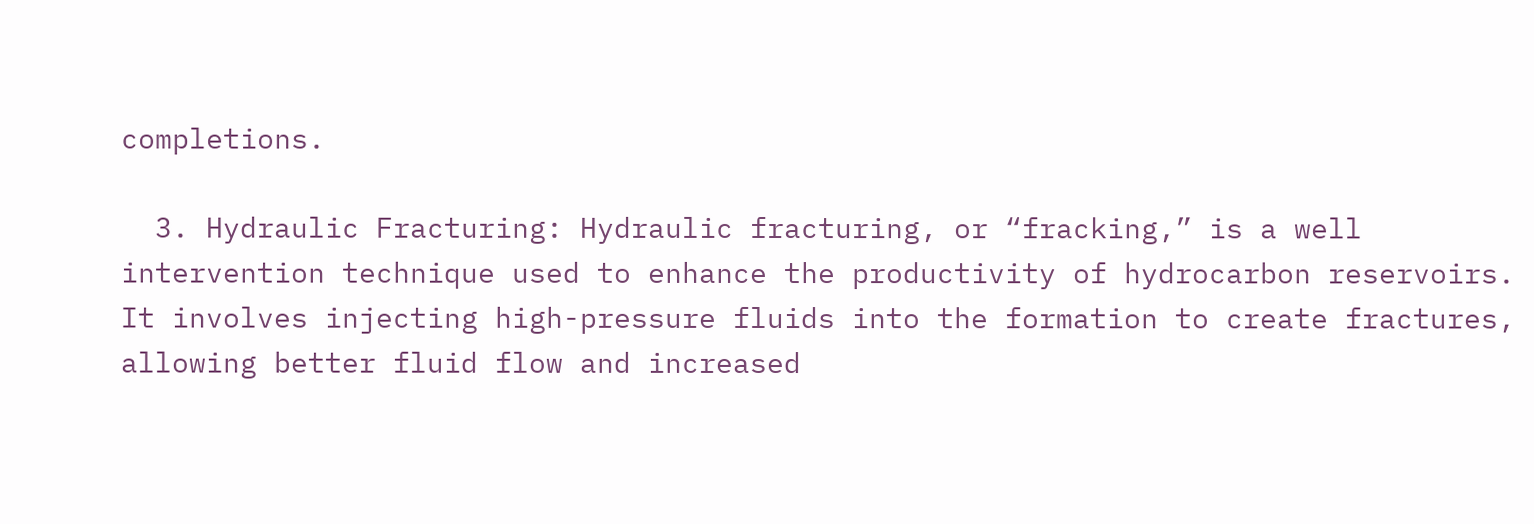completions.

  3. Hydraulic Fracturing: Hydraulic fracturing, or “fracking,” is a well intervention technique used to enhance the productivity of hydrocarbon reservoirs. It involves injecting high-pressure fluids into the formation to create fractures, allowing better fluid flow and increased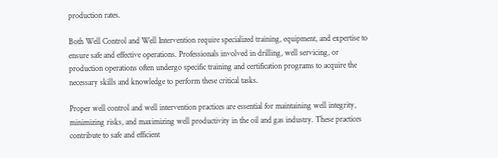production rates.

Both Well Control and Well Intervention require specialized training, equipment, and expertise to ensure safe and effective operations. Professionals involved in drilling, well servicing, or production operations often undergo specific training and certification programs to acquire the necessary skills and knowledge to perform these critical tasks.

Proper well control and well intervention practices are essential for maintaining well integrity, minimizing risks, and maximizing well productivity in the oil and gas industry. These practices contribute to safe and efficient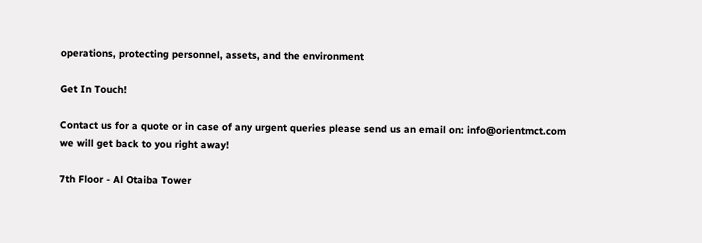operations, protecting personnel, assets, and the environment

Get In Touch!

Contact us for a quote or in case of any urgent queries please send us an email on: info@orientmct.com
we will get back to you right away!

7th Floor - Al Otaiba Tower